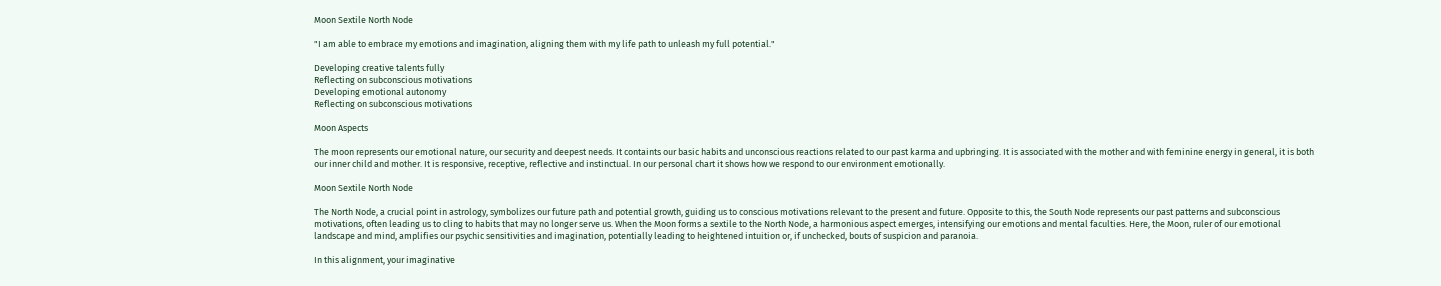Moon Sextile North Node

"I am able to embrace my emotions and imagination, aligning them with my life path to unleash my full potential."

Developing creative talents fully
Reflecting on subconscious motivations
Developing emotional autonomy
Reflecting on subconscious motivations

Moon Aspects

The moon represents our emotional nature, our security and deepest needs. It containts our basic habits and unconscious reactions related to our past karma and upbringing. It is associated with the mother and with feminine energy in general, it is both our inner child and mother. It is responsive, receptive, reflective and instinctual. In our personal chart it shows how we respond to our environment emotionally.

Moon Sextile North Node

The North Node, a crucial point in astrology, symbolizes our future path and potential growth, guiding us to conscious motivations relevant to the present and future. Opposite to this, the South Node represents our past patterns and subconscious motivations, often leading us to cling to habits that may no longer serve us. When the Moon forms a sextile to the North Node, a harmonious aspect emerges, intensifying our emotions and mental faculties. Here, the Moon, ruler of our emotional landscape and mind, amplifies our psychic sensitivities and imagination, potentially leading to heightened intuition or, if unchecked, bouts of suspicion and paranoia.

In this alignment, your imaginative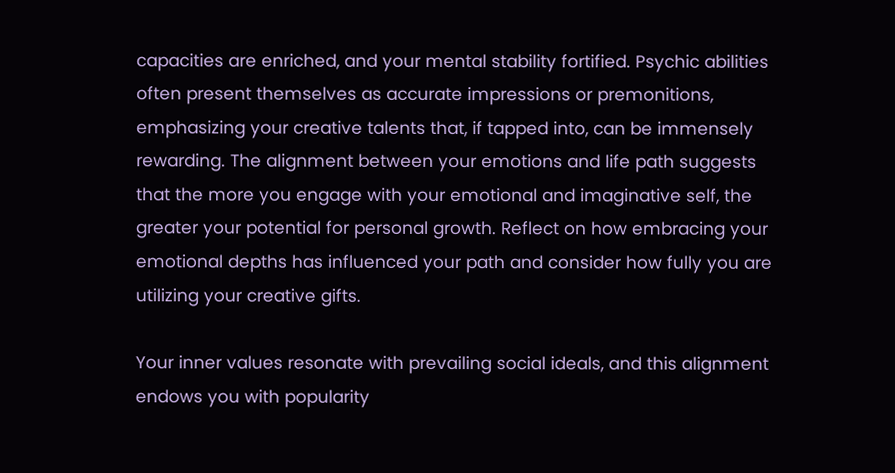capacities are enriched, and your mental stability fortified. Psychic abilities often present themselves as accurate impressions or premonitions, emphasizing your creative talents that, if tapped into, can be immensely rewarding. The alignment between your emotions and life path suggests that the more you engage with your emotional and imaginative self, the greater your potential for personal growth. Reflect on how embracing your emotional depths has influenced your path and consider how fully you are utilizing your creative gifts.

Your inner values resonate with prevailing social ideals, and this alignment endows you with popularity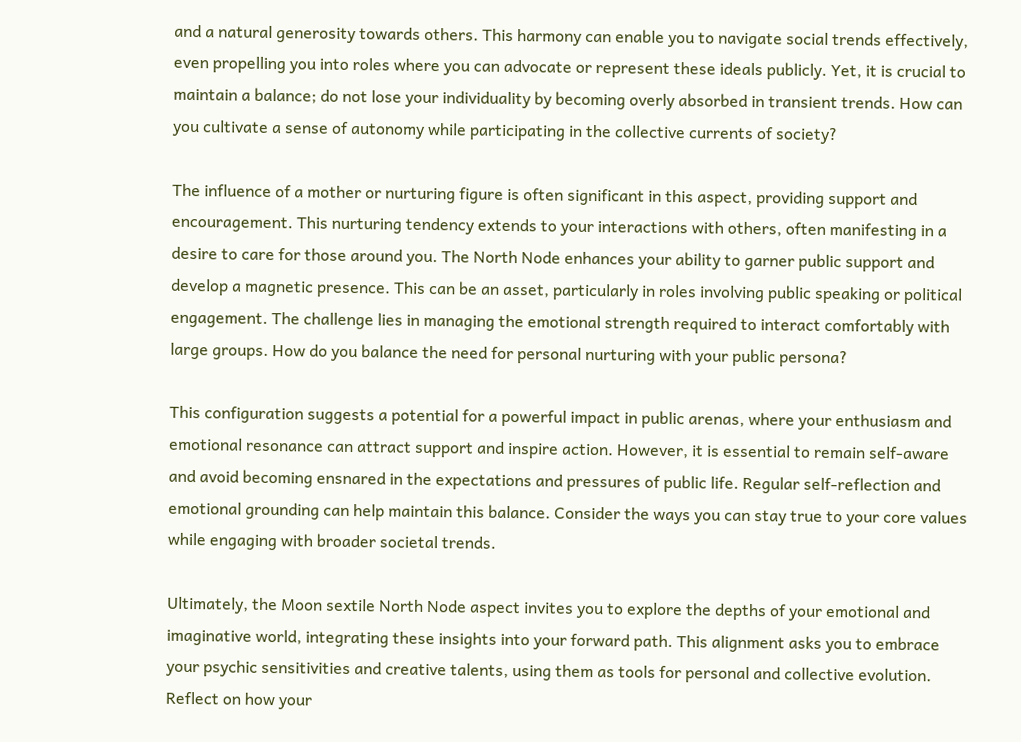and a natural generosity towards others. This harmony can enable you to navigate social trends effectively, even propelling you into roles where you can advocate or represent these ideals publicly. Yet, it is crucial to maintain a balance; do not lose your individuality by becoming overly absorbed in transient trends. How can you cultivate a sense of autonomy while participating in the collective currents of society?

The influence of a mother or nurturing figure is often significant in this aspect, providing support and encouragement. This nurturing tendency extends to your interactions with others, often manifesting in a desire to care for those around you. The North Node enhances your ability to garner public support and develop a magnetic presence. This can be an asset, particularly in roles involving public speaking or political engagement. The challenge lies in managing the emotional strength required to interact comfortably with large groups. How do you balance the need for personal nurturing with your public persona?

This configuration suggests a potential for a powerful impact in public arenas, where your enthusiasm and emotional resonance can attract support and inspire action. However, it is essential to remain self-aware and avoid becoming ensnared in the expectations and pressures of public life. Regular self-reflection and emotional grounding can help maintain this balance. Consider the ways you can stay true to your core values while engaging with broader societal trends.

Ultimately, the Moon sextile North Node aspect invites you to explore the depths of your emotional and imaginative world, integrating these insights into your forward path. This alignment asks you to embrace your psychic sensitivities and creative talents, using them as tools for personal and collective evolution. Reflect on how your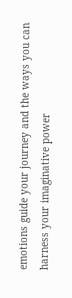emotions guide your journey and the ways you can harness your imaginative power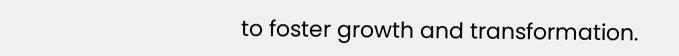to foster growth and transformation.